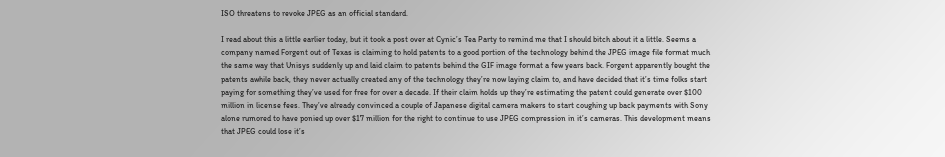ISO threatens to revoke JPEG as an official standard.

I read about this a little earlier today, but it took a post over at Cynic’s Tea Party to remind me that I should bitch about it a little. Seems a company named Forgent out of Texas is claiming to hold patents to a good portion of the technology behind the JPEG image file format much the same way that Unisys suddenly up and laid claim to patents behind the GIF image format a few years back. Forgent apparently bought the patents awhile back, they never actually created any of the technology they’re now laying claim to, and have decided that it’s time folks start paying for something they’ve used for free for over a decade. If their claim holds up they’re estimating the patent could generate over $100 million in license fees. They’ve already convinced a couple of Japanese digital camera makers to start coughing up back payments with Sony alone rumored to have ponied up over $17 million for the right to continue to use JPEG compression in it’s cameras. This development means that JPEG could lose it’s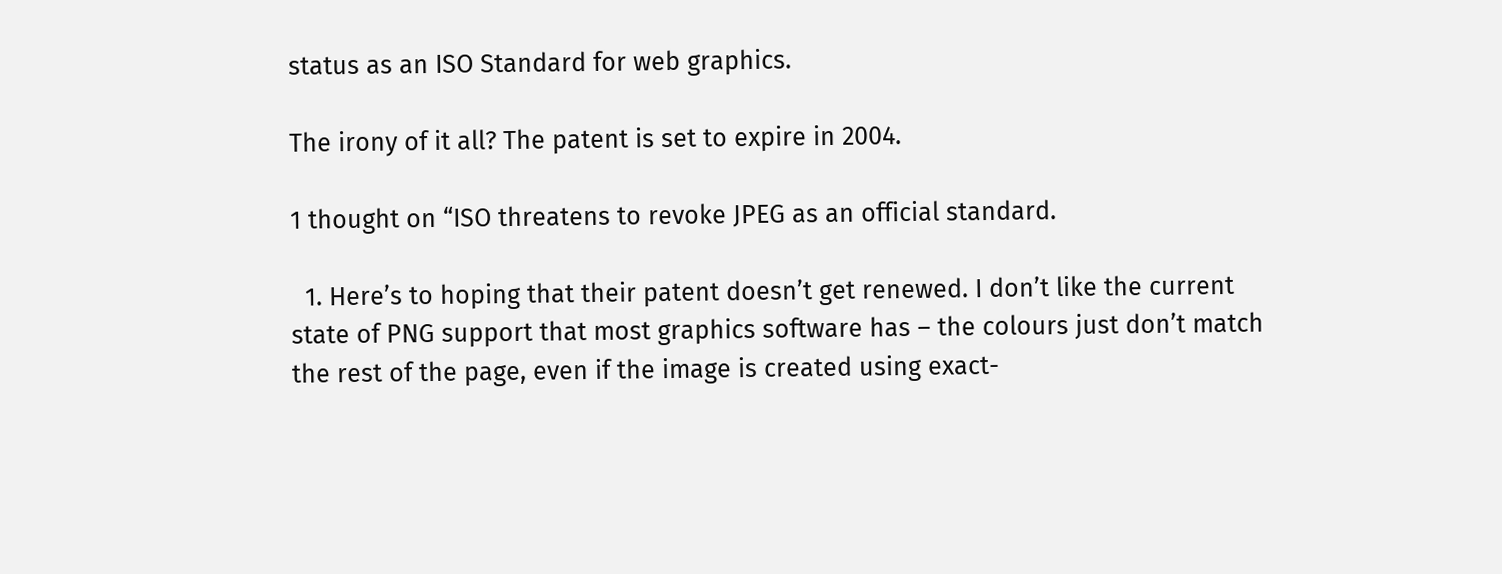status as an ISO Standard for web graphics.

The irony of it all? The patent is set to expire in 2004.

1 thought on “ISO threatens to revoke JPEG as an official standard.

  1. Here’s to hoping that their patent doesn’t get renewed. I don’t like the current state of PNG support that most graphics software has – the colours just don’t match the rest of the page, even if the image is created using exact-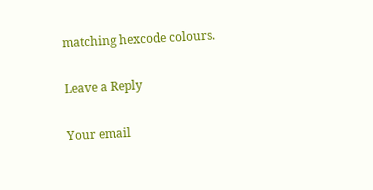matching hexcode colours.

Leave a Reply

Your email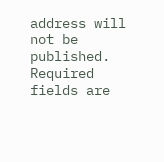address will not be published. Required fields are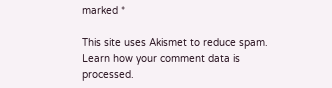marked *

This site uses Akismet to reduce spam. Learn how your comment data is processed.